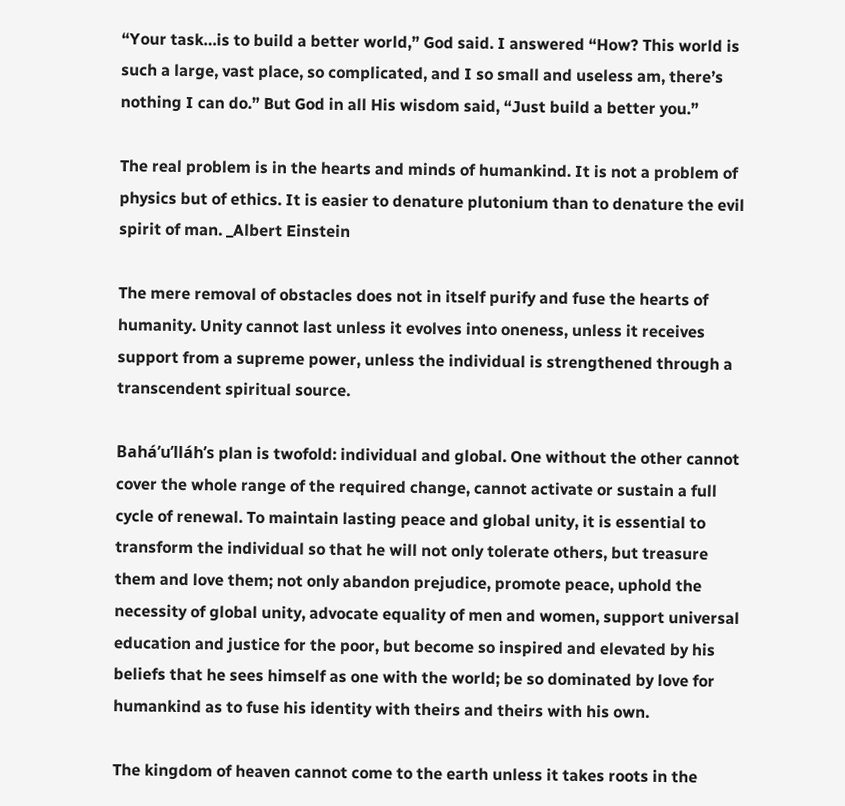“Your task…is to build a better world,” God said. I answered “How? This world is such a large, vast place, so complicated, and I so small and useless am, there’s nothing I can do.” But God in all His wisdom said, “Just build a better you.”

The real problem is in the hearts and minds of humankind. It is not a problem of physics but of ethics. It is easier to denature plutonium than to denature the evil spirit of man. _Albert Einstein

The mere removal of obstacles does not in itself purify and fuse the hearts of humanity. Unity cannot last unless it evolves into oneness, unless it receives support from a supreme power, unless the individual is strengthened through a transcendent spiritual source.

Bahá’u’lláh’s plan is twofold: individual and global. One without the other cannot cover the whole range of the required change, cannot activate or sustain a full cycle of renewal. To maintain lasting peace and global unity, it is essential to transform the individual so that he will not only tolerate others, but treasure them and love them; not only abandon prejudice, promote peace, uphold the necessity of global unity, advocate equality of men and women, support universal education and justice for the poor, but become so inspired and elevated by his beliefs that he sees himself as one with the world; be so dominated by love for humankind as to fuse his identity with theirs and theirs with his own.

The kingdom of heaven cannot come to the earth unless it takes roots in the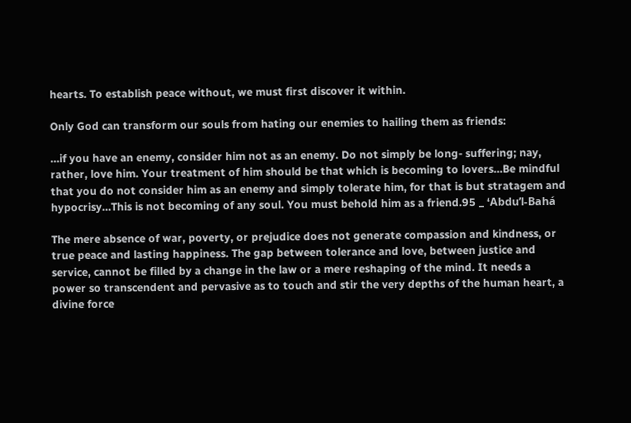hearts. To establish peace without, we must first discover it within.

Only God can transform our souls from hating our enemies to hailing them as friends:

…if you have an enemy, consider him not as an enemy. Do not simply be long- suffering; nay, rather, love him. Your treatment of him should be that which is becoming to lovers…Be mindful that you do not consider him as an enemy and simply tolerate him, for that is but stratagem and hypocrisy…This is not becoming of any soul. You must behold him as a friend.95 _ ‘Abdu’l-Bahá

The mere absence of war, poverty, or prejudice does not generate compassion and kindness, or true peace and lasting happiness. The gap between tolerance and love, between justice and service, cannot be filled by a change in the law or a mere reshaping of the mind. It needs a power so transcendent and pervasive as to touch and stir the very depths of the human heart, a divine force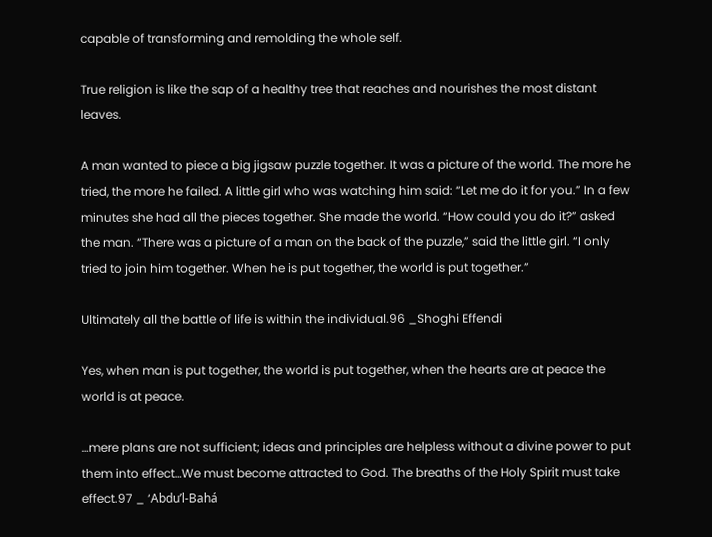capable of transforming and remolding the whole self.

True religion is like the sap of a healthy tree that reaches and nourishes the most distant leaves.

A man wanted to piece a big jigsaw puzzle together. It was a picture of the world. The more he tried, the more he failed. A little girl who was watching him said: “Let me do it for you.” In a few minutes she had all the pieces together. She made the world. “How could you do it?” asked the man. “There was a picture of a man on the back of the puzzle,” said the little girl. “I only tried to join him together. When he is put together, the world is put together.”

Ultimately all the battle of life is within the individual.96 _Shoghi Effendi

Yes, when man is put together, the world is put together, when the hearts are at peace the world is at peace.

…mere plans are not sufficient; ideas and principles are helpless without a divine power to put them into effect…We must become attracted to God. The breaths of the Holy Spirit must take effect.97 _ ‘Abdu’l-Bahá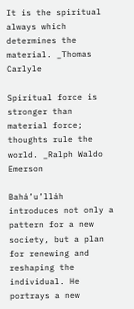It is the spiritual always which determines the material. _Thomas Carlyle

Spiritual force is stronger than material force; thoughts rule the world. _Ralph Waldo Emerson

Bahá’u’lláh introduces not only a pattern for a new society, but a plan for renewing and reshaping the individual. He portrays a new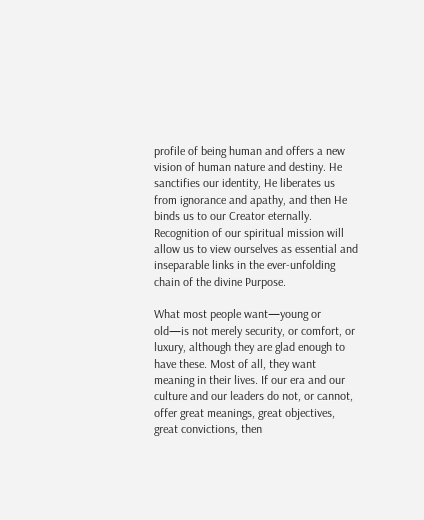profile of being human and offers a new vision of human nature and destiny. He sanctifies our identity, He liberates us from ignorance and apathy, and then He binds us to our Creator eternally. Recognition of our spiritual mission will allow us to view ourselves as essential and inseparable links in the ever-unfolding chain of the divine Purpose.

What most people want—young or old—is not merely security, or comfort, or luxury, although they are glad enough to have these. Most of all, they want meaning in their lives. If our era and our culture and our leaders do not, or cannot, offer great meanings, great objectives, great convictions, then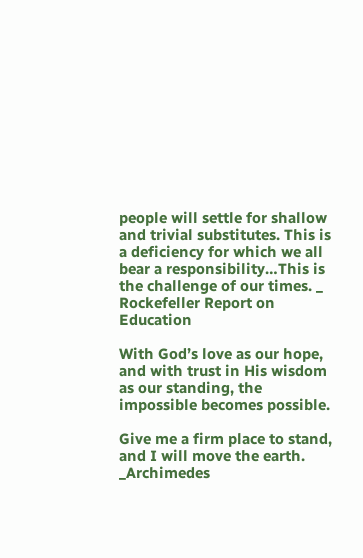people will settle for shallow and trivial substitutes. This is a deficiency for which we all bear a responsibility…This is the challenge of our times. _ Rockefeller Report on Education

With God’s love as our hope, and with trust in His wisdom as our standing, the impossible becomes possible.

Give me a firm place to stand, and I will move the earth. _Archimedes